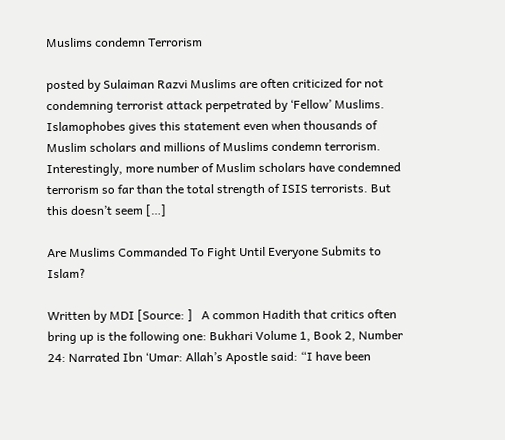Muslims condemn Terrorism

posted by Sulaiman Razvi Muslims are often criticized for not condemning terrorist attack perpetrated by ‘Fellow’ Muslims. Islamophobes gives this statement even when thousands of Muslim scholars and millions of Muslims condemn terrorism. Interestingly, more number of Muslim scholars have condemned terrorism so far than the total strength of ISIS terrorists. But this doesn’t seem […]

Are Muslims Commanded To Fight Until Everyone Submits to Islam?

Written by MDI [Source: ]   A common Hadith that critics often bring up is the following one: Bukhari Volume 1, Book 2, Number 24: Narrated Ibn ‘Umar: Allah’s Apostle said: “I have been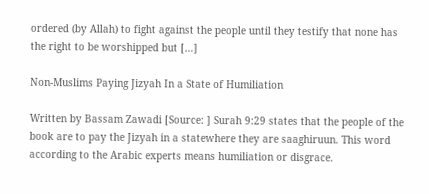ordered (by Allah) to fight against the people until they testify that none has the right to be worshipped but […]

Non-Muslims Paying Jizyah In a State of Humiliation

Written by Bassam Zawadi [Source: ] Surah 9:29 states that the people of the book are to pay the Jizyah in a statewhere they are saaghiruun. This word according to the Arabic experts means humiliation or disgrace.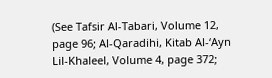(See Tafsir Al-Tabari, Volume 12, page 96; Al-Qaradihi, Kitab Al-‘Ayn Lil-Khaleel, Volume 4, page 372;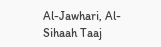Al-Jawhari, Al-Sihaah Taaj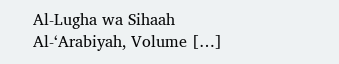Al-Lugha wa Sihaah Al-‘Arabiyah, Volume […]